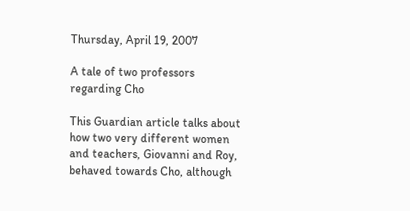Thursday, April 19, 2007

A tale of two professors regarding Cho

This Guardian article talks about how two very different women and teachers, Giovanni and Roy, behaved towards Cho, although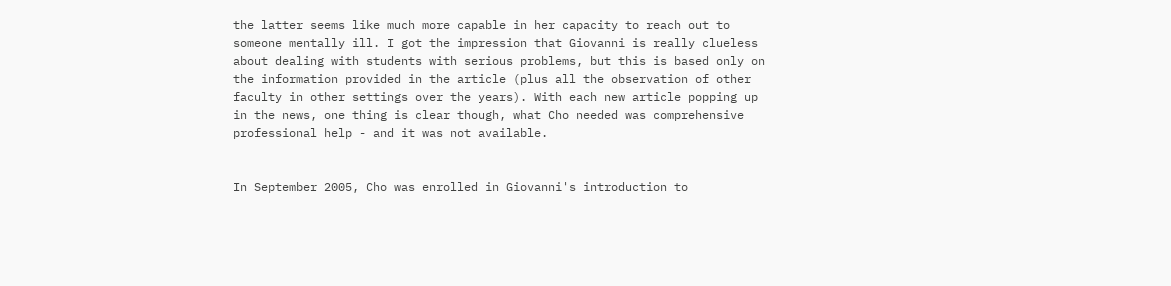the latter seems like much more capable in her capacity to reach out to someone mentally ill. I got the impression that Giovanni is really clueless about dealing with students with serious problems, but this is based only on the information provided in the article (plus all the observation of other faculty in other settings over the years). With each new article popping up in the news, one thing is clear though, what Cho needed was comprehensive professional help - and it was not available.


In September 2005, Cho was enrolled in Giovanni's introduction to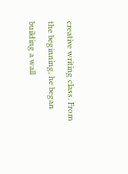creative writing class. From the beginning, he began building a wall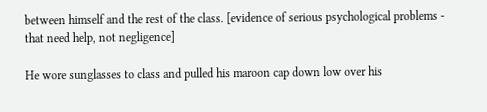between himself and the rest of the class. [evidence of serious psychological problems - that need help, not negligence]

He wore sunglasses to class and pulled his maroon cap down low over his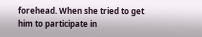forehead. When she tried to get him to participate in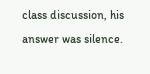class discussion, his answer was silence.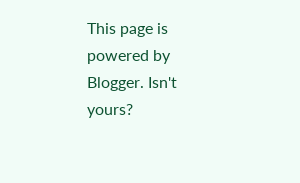This page is powered by Blogger. Isn't yours?